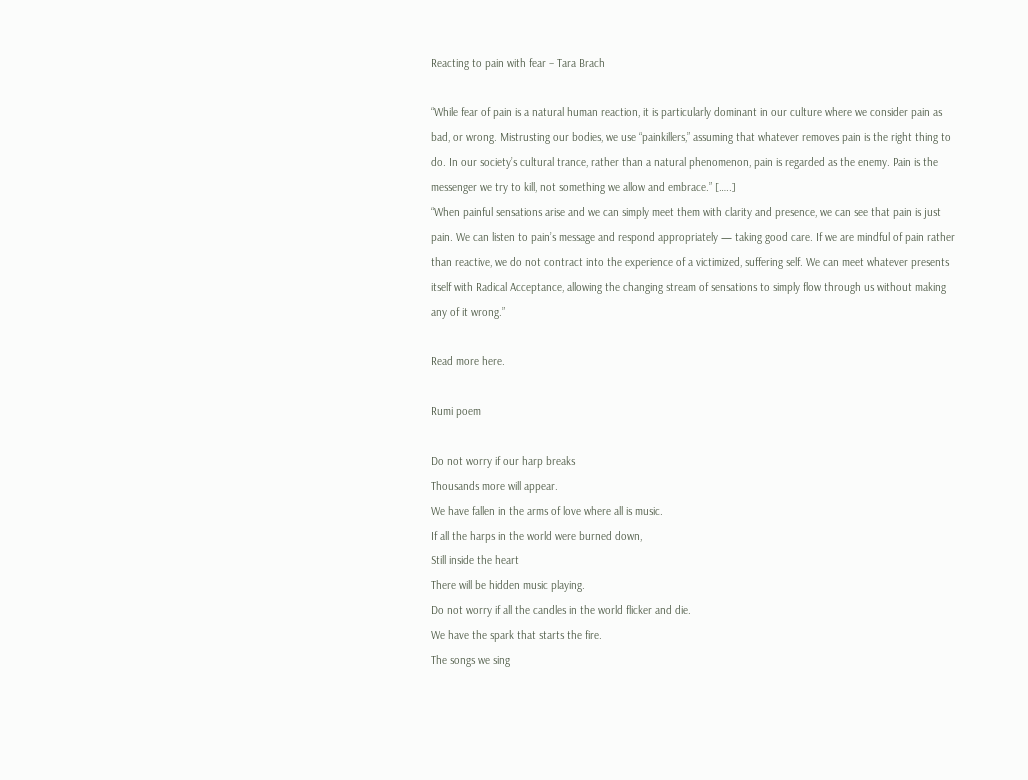Reacting to pain with fear – Tara Brach

“While fear of pain is a natural human reaction, it is particularly dominant in our culture where we consider pain as bad, or wrong. Mistrusting our bodies, we use “painkillers,” assuming that whatever removes pain is the right thing to do. In our society’s cultural trance, rather than a natural phenomenon, pain is regarded as the enemy. Pain is the messenger we try to kill, not something we allow and embrace.” […..]
“When painful sensations arise and we can simply meet them with clarity and presence, we can see that pain is just pain. We can listen to pain’s message and respond appropriately — taking good care. If we are mindful of pain rather than reactive, we do not contract into the experience of a victimized, suffering self. We can meet whatever presents itself with Radical Acceptance, allowing the changing stream of sensations to simply flow through us without making any of it wrong.”

Read more here.

Rumi poem

Do not worry if our harp breaks
Thousands more will appear.
We have fallen in the arms of love where all is music.
If all the harps in the world were burned down,
Still inside the heart
There will be hidden music playing.
Do not worry if all the candles in the world flicker and die.
We have the spark that starts the fire.
The songs we sing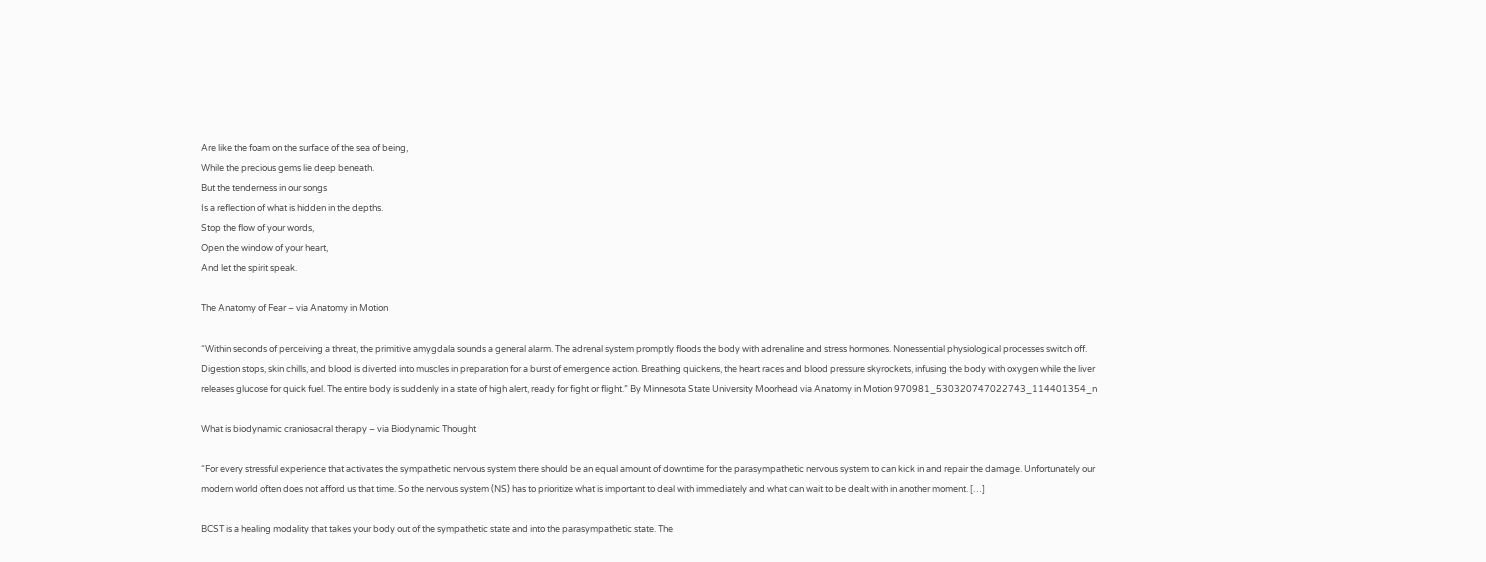Are like the foam on the surface of the sea of being,
While the precious gems lie deep beneath.
But the tenderness in our songs
Is a reflection of what is hidden in the depths.
Stop the flow of your words,
Open the window of your heart,
And let the spirit speak.

The Anatomy of Fear – via Anatomy in Motion

“Within seconds of perceiving a threat, the primitive amygdala sounds a general alarm. The adrenal system promptly floods the body with adrenaline and stress hormones. Nonessential physiological processes switch off. Digestion stops, skin chills, and blood is diverted into muscles in preparation for a burst of emergence action. Breathing quickens, the heart races and blood pressure skyrockets, infusing the body with oxygen while the liver releases glucose for quick fuel. The entire body is suddenly in a state of high alert, ready for fight or flight.” By Minnesota State University Moorhead via Anatomy in Motion 970981_530320747022743_114401354_n

What is biodynamic craniosacral therapy – via Biodynamic Thought

“For every stressful experience that activates the sympathetic nervous system there should be an equal amount of downtime for the parasympathetic nervous system to can kick in and repair the damage. Unfortunately our modern world often does not afford us that time. So the nervous system (NS) has to prioritize what is important to deal with immediately and what can wait to be dealt with in another moment. […]

BCST is a healing modality that takes your body out of the sympathetic state and into the parasympathetic state. The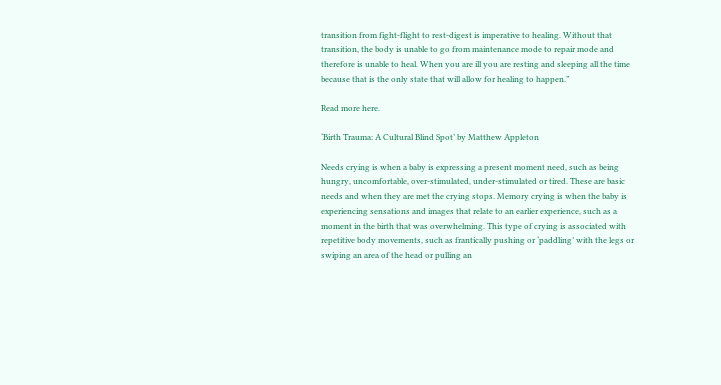transition from fight-flight to rest-digest is imperative to healing. Without that transition, the body is unable to go from maintenance mode to repair mode and therefore is unable to heal. When you are ill you are resting and sleeping all the time because that is the only state that will allow for healing to happen.”

Read more here.

‘Birth Trauma: A Cultural Blind Spot’ by Matthew Appleton

Needs crying is when a baby is expressing a present moment need, such as being hungry, uncomfortable, over-stimulated, under-stimulated or tired. These are basic needs and when they are met the crying stops. Memory crying is when the baby is experiencing sensations and images that relate to an earlier experience, such as a moment in the birth that was overwhelming. This type of crying is associated with repetitive body movements, such as frantically pushing or ‘paddling’ with the legs or swiping an area of the head or pulling an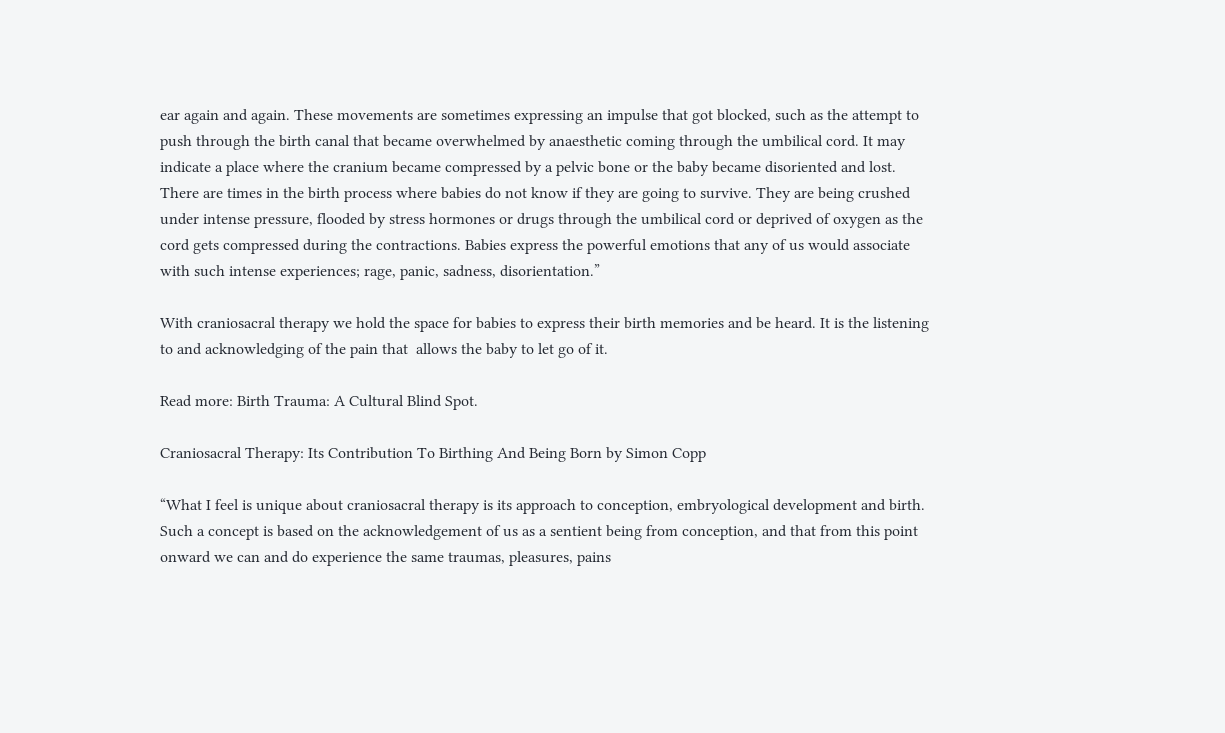ear again and again. These movements are sometimes expressing an impulse that got blocked, such as the attempt to push through the birth canal that became overwhelmed by anaesthetic coming through the umbilical cord. It may indicate a place where the cranium became compressed by a pelvic bone or the baby became disoriented and lost. There are times in the birth process where babies do not know if they are going to survive. They are being crushed under intense pressure, flooded by stress hormones or drugs through the umbilical cord or deprived of oxygen as the cord gets compressed during the contractions. Babies express the powerful emotions that any of us would associate with such intense experiences; rage, panic, sadness, disorientation.”

With craniosacral therapy we hold the space for babies to express their birth memories and be heard. It is the listening to and acknowledging of the pain that  allows the baby to let go of it.

Read more: Birth Trauma: A Cultural Blind Spot.

Craniosacral Therapy: Its Contribution To Birthing And Being Born by Simon Copp

“What I feel is unique about craniosacral therapy is its approach to conception, embryological development and birth. Such a concept is based on the acknowledgement of us as a sentient being from conception, and that from this point onward we can and do experience the same traumas, pleasures, pains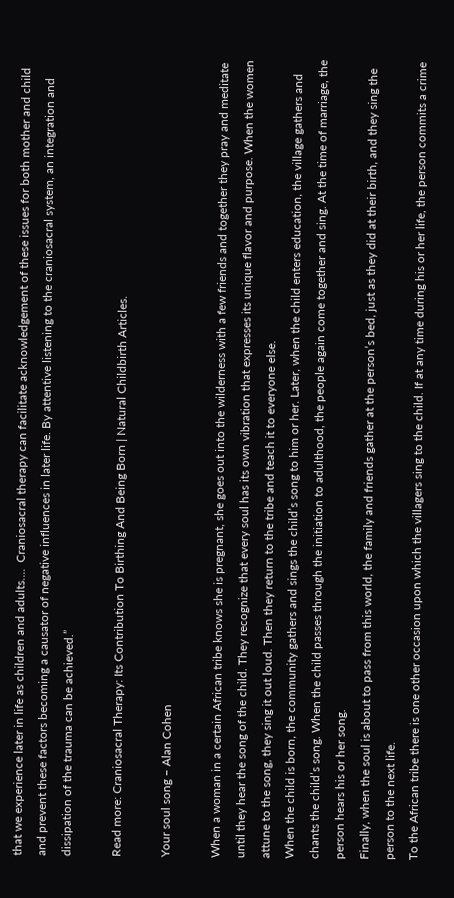that we experience later in life as children and adults….  Craniosacral therapy can facilitate acknowledgement of these issues for both mother and child and prevent these factors becoming a causator of negative influences in later life. By attentive listening to the craniosacral system, an integration and dissipation of the trauma can be achieved.”

Read more: Craniosacral Therapy: Its Contribution To Birthing And Being Born | Natural Childbirth Articles.

Your soul song – Alan Cohen

When a woman in a certain African tribe knows she is pregnant, she goes out into the wilderness with a few friends and together they pray and meditate until they hear the song of the child. They recognize that every soul has its own vibration that expresses its unique flavor and purpose. When the women attune to the song, they sing it out loud. Then they return to the tribe and teach it to everyone else.
When the child is born, the community gathers and sings the child’s song to him or her. Later, when the child enters education, the village gathers and chants the child’s song. When the child passes through the initiation to adulthood, the people again come together and sing. At the time of marriage, the person hears his or her song.
Finally, when the soul is about to pass from this world, the family and friends gather at the person’s bed, just as they did at their birth, and they sing the person to the next life.
To the African tribe there is one other occasion upon which the villagers sing to the child. If at any time during his or her life, the person commits a crime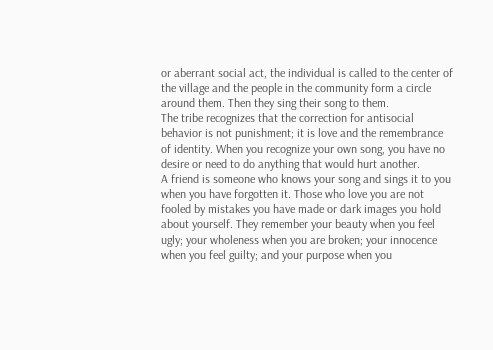or aberrant social act, the individual is called to the center of the village and the people in the community form a circle around them. Then they sing their song to them.
The tribe recognizes that the correction for antisocial behavior is not punishment; it is love and the remembrance of identity. When you recognize your own song, you have no desire or need to do anything that would hurt another.
A friend is someone who knows your song and sings it to you when you have forgotten it. Those who love you are not fooled by mistakes you have made or dark images you hold about yourself. They remember your beauty when you feel ugly; your wholeness when you are broken; your innocence when you feel guilty; and your purpose when you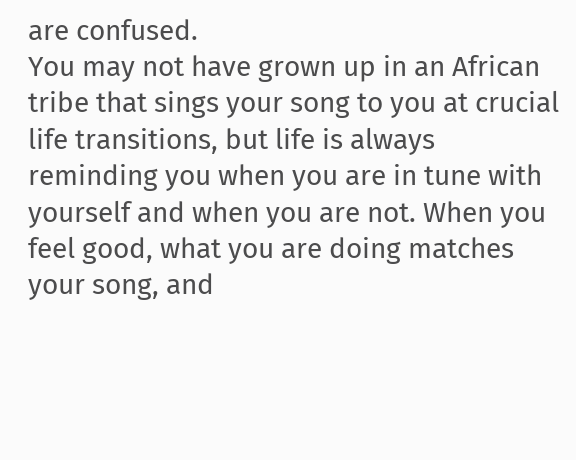are confused.
You may not have grown up in an African tribe that sings your song to you at crucial life transitions, but life is always reminding you when you are in tune with yourself and when you are not. When you feel good, what you are doing matches your song, and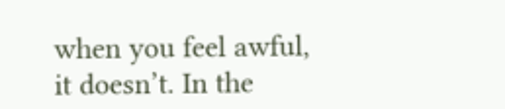when you feel awful, it doesn’t. In the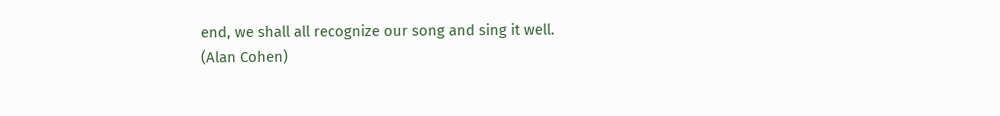end, we shall all recognize our song and sing it well.
(Alan Cohen)